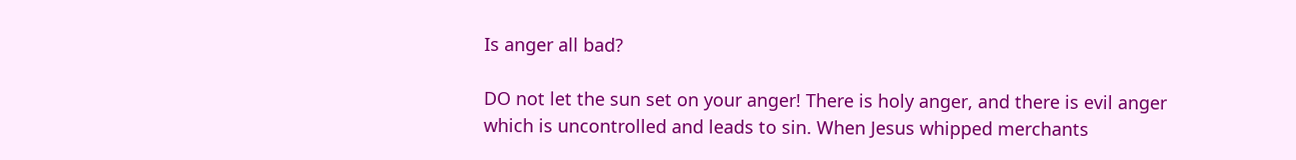Is anger all bad?

DO not let the sun set on your anger! There is holy anger, and there is evil anger which is uncontrolled and leads to sin. When Jesus whipped merchants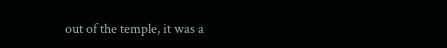out of the temple, it was a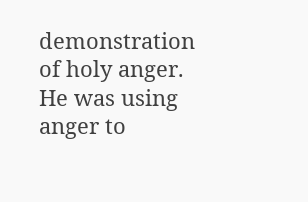demonstration of holy anger. He was using anger to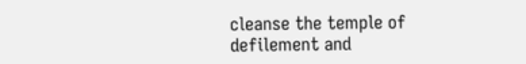cleanse the temple of defilement and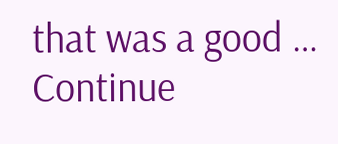that was a good … Continue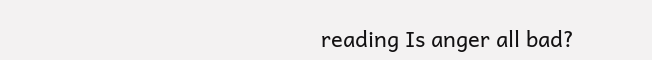reading Is anger all bad?